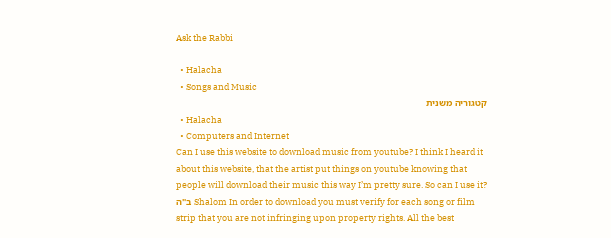Ask the Rabbi

  • Halacha
  • Songs and Music
קטגוריה משנית
  • Halacha
  • Computers and Internet
Can I use this website to download music from youtube? I think I heard it about this website, that the artist put things on youtube knowing that people will download their music this way I’m pretty sure. So can I use it?
ב"ה Shalom In order to download you must verify for each song or film strip that you are not infringing upon property rights. All the best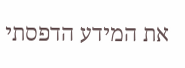את המידע הדפסתי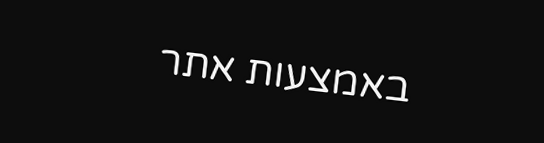באמצעות אתר